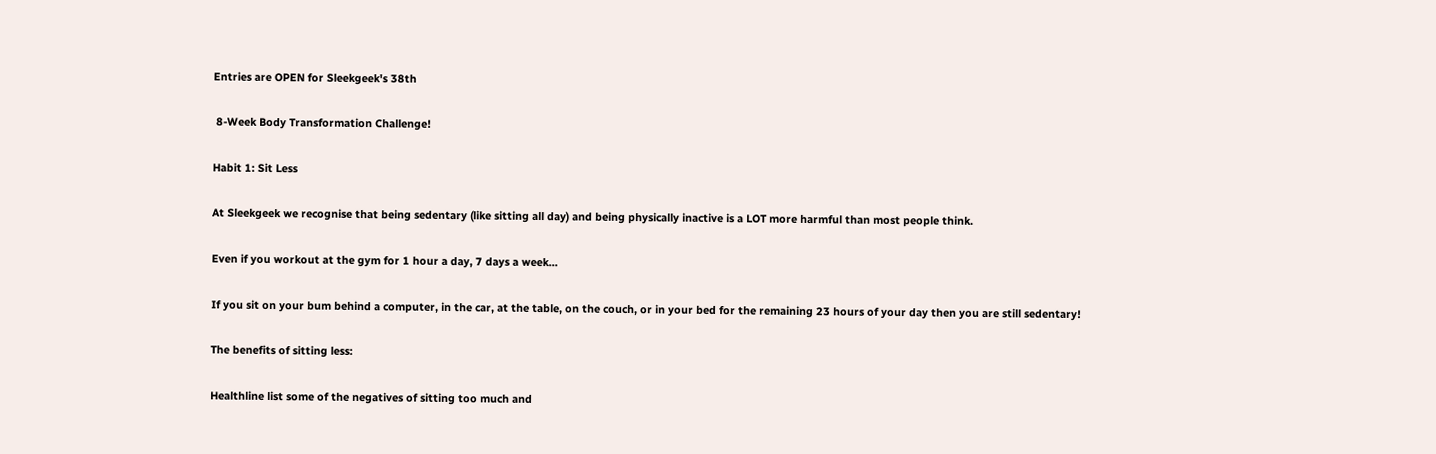Entries are OPEN for Sleekgeek's 38th

 8-Week Body Transformation Challenge!

Habit 1: Sit Less

At Sleekgeek we recognise that being sedentary (like sitting all day) and being physically inactive is a LOT more harmful than most people think.

Even if you workout at the gym for 1 hour a day, 7 days a week…

If you sit on your bum behind a computer, in the car, at the table, on the couch, or in your bed for the remaining 23 hours of your day then you are still sedentary!

The benefits of sitting less:

Healthline list some of the negatives of sitting too much and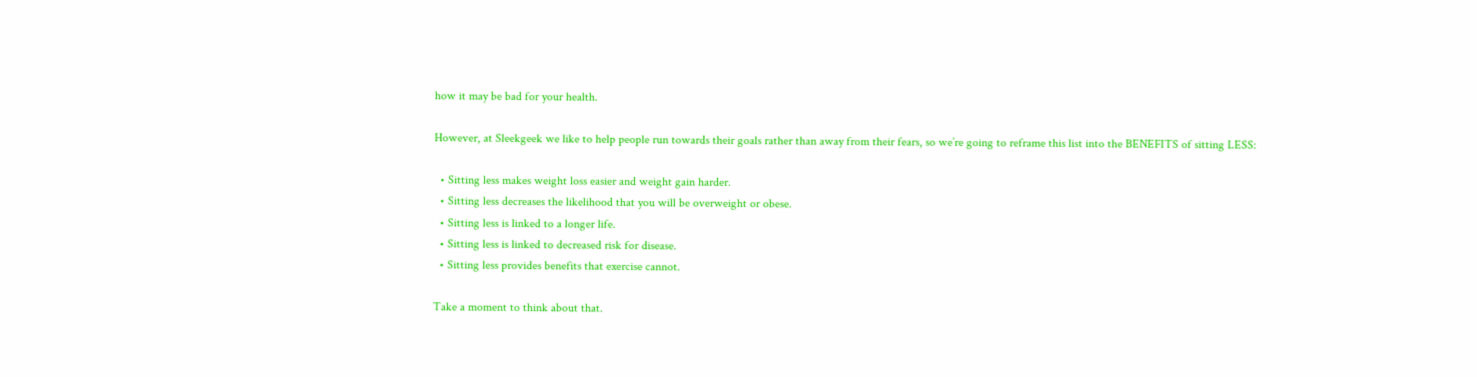how it may be bad for your health.

However, at Sleekgeek we like to help people run towards their goals rather than away from their fears, so we’re going to reframe this list into the BENEFITS of sitting LESS:

  • Sitting less makes weight loss easier and weight gain harder.
  • Sitting less decreases the likelihood that you will be overweight or obese.
  • Sitting less is linked to a longer life.
  • Sitting less is linked to decreased risk for disease.
  • Sitting less provides benefits that exercise cannot.

Take a moment to think about that.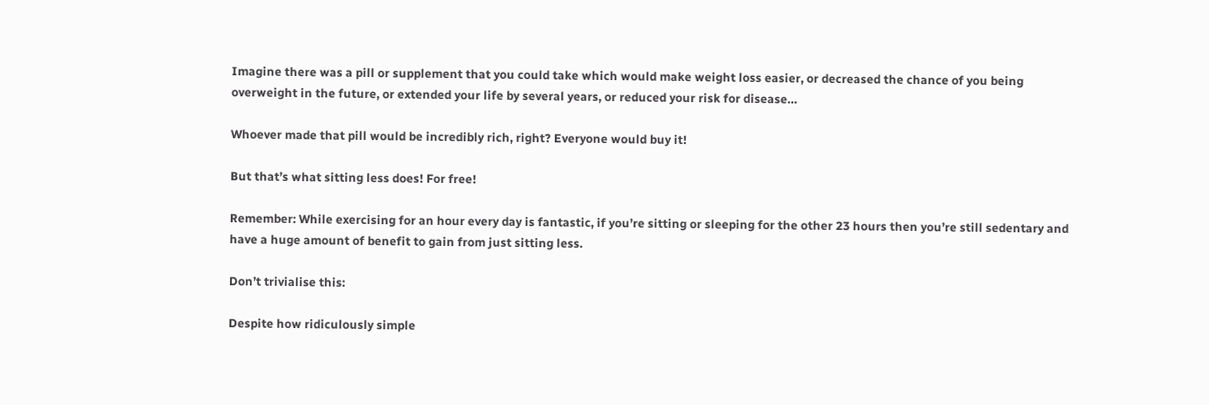Imagine there was a pill or supplement that you could take which would make weight loss easier, or decreased the chance of you being overweight in the future, or extended your life by several years, or reduced your risk for disease…

Whoever made that pill would be incredibly rich, right? Everyone would buy it!

But that’s what sitting less does! For free!

Remember: While exercising for an hour every day is fantastic, if you’re sitting or sleeping for the other 23 hours then you’re still sedentary and have a huge amount of benefit to gain from just sitting less.

Don’t trivialise this:

Despite how ridiculously simple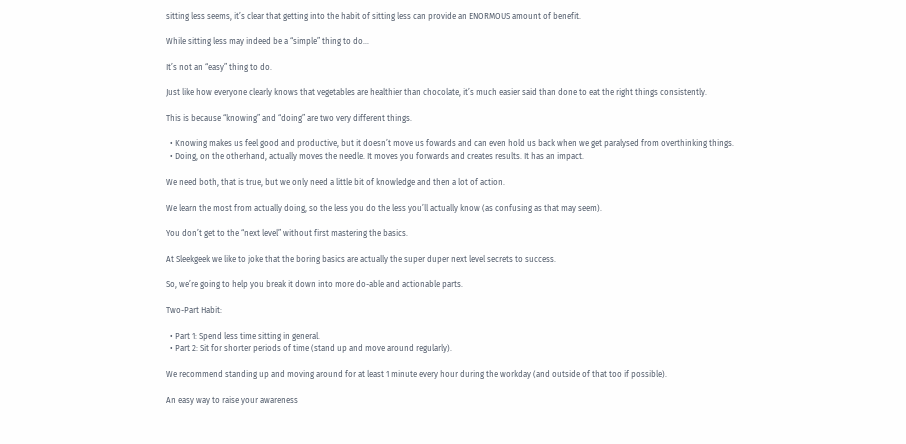sitting less seems, it’s clear that getting into the habit of sitting less can provide an ENORMOUS amount of benefit.

While sitting less may indeed be a “simple” thing to do…

It’s not an “easy” thing to do.

Just like how everyone clearly knows that vegetables are healthier than chocolate, it’s much easier said than done to eat the right things consistently.

This is because “knowing” and “doing” are two very different things.

  • Knowing makes us feel good and productive, but it doesn’t move us fowards and can even hold us back when we get paralysed from overthinking things.
  • Doing, on the otherhand, actually moves the needle. It moves you forwards and creates results. It has an impact.

We need both, that is true, but we only need a little bit of knowledge and then a lot of action.

We learn the most from actually doing, so the less you do the less you’ll actually know (as confusing as that may seem).

You don’t get to the “next level” without first mastering the basics.

At Sleekgeek we like to joke that the boring basics are actually the super duper next level secrets to success.

So, we’re going to help you break it down into more do-able and actionable parts.

Two-Part Habit:

  • Part 1: Spend less time sitting in general.
  • Part 2: Sit for shorter periods of time (stand up and move around regularly).

We recommend standing up and moving around for at least 1 minute every hour during the workday (and outside of that too if possible).

An easy way to raise your awareness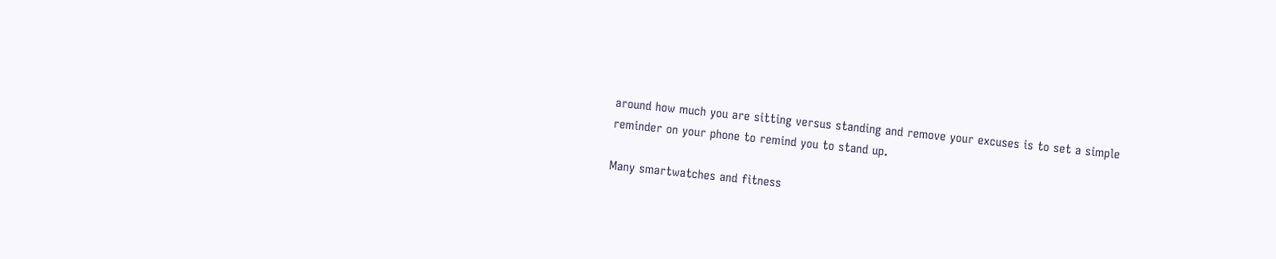around how much you are sitting versus standing and remove your excuses is to set a simple reminder on your phone to remind you to stand up.

Many smartwatches and fitness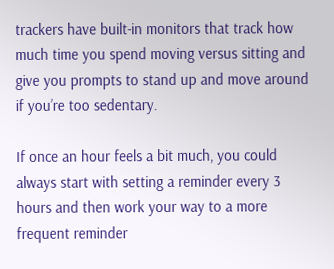trackers have built-in monitors that track how much time you spend moving versus sitting and give you prompts to stand up and move around if you’re too sedentary.

If once an hour feels a bit much, you could always start with setting a reminder every 3 hours and then work your way to a more frequent reminder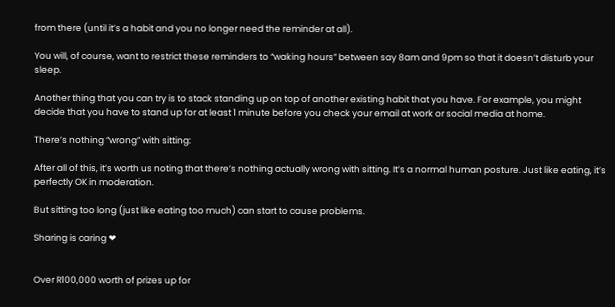from there (until it’s a habit and you no longer need the reminder at all).

You will, of course, want to restrict these reminders to “waking hours” between say 8am and 9pm so that it doesn’t disturb your sleep.

Another thing that you can try is to stack standing up on top of another existing habit that you have. For example, you might decide that you have to stand up for at least 1 minute before you check your email at work or social media at home.

There’s nothing “wrong” with sitting:

After all of this, it’s worth us noting that there’s nothing actually wrong with sitting. It’s a normal human posture. Just like eating, it’s perfectly OK in moderation.

But sitting too long (just like eating too much) can start to cause problems.

Sharing is caring ❤


Over R100,000 worth of prizes up for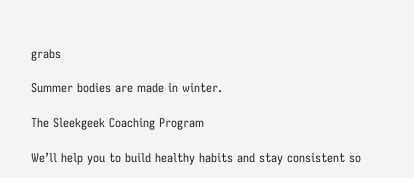grabs

Summer bodies are made in winter.

The Sleekgeek Coaching Program

We’ll help you to build healthy habits and stay consistent so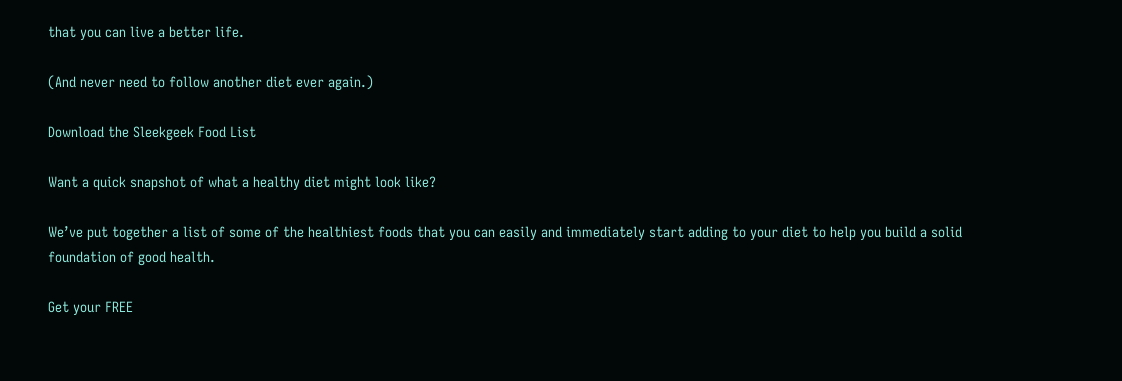that you can live a better life.

(And never need to follow another diet ever again.)

Download the Sleekgeek Food List

Want a quick snapshot of what a healthy diet might look like?

We’ve put together a list of some of the healthiest foods that you can easily and immediately start adding to your diet to help you build a solid foundation of good health.

Get your FREE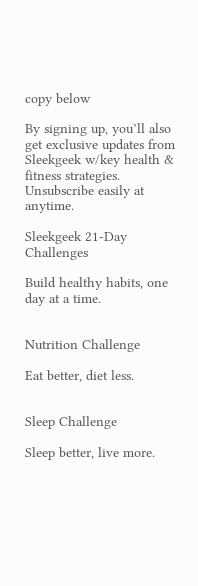copy below

By signing up, you’ll also get exclusive updates from Sleekgeek w/key health & fitness strategies. Unsubscribe easily at anytime.

Sleekgeek 21-Day Challenges

Build healthy habits, one day at a time.


Nutrition Challenge

Eat better, diet less.


Sleep Challenge

Sleep better, live more.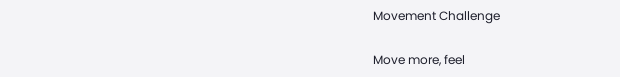Movement Challenge

Move more, feel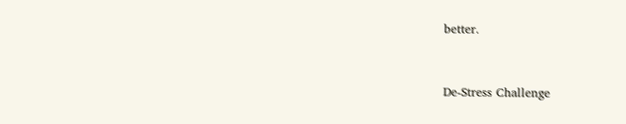better.


De-Stress Challenge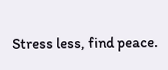Stress less, find peace.